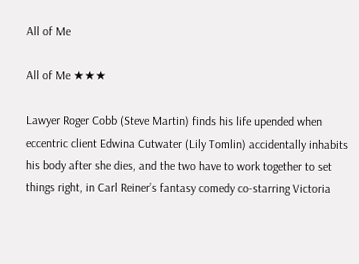All of Me

All of Me ★★★

Lawyer Roger Cobb (Steve Martin) finds his life upended when eccentric client Edwina Cutwater (Lily Tomlin) accidentally inhabits his body after she dies, and the two have to work together to set things right, in Carl Reiner’s fantasy comedy co-starring Victoria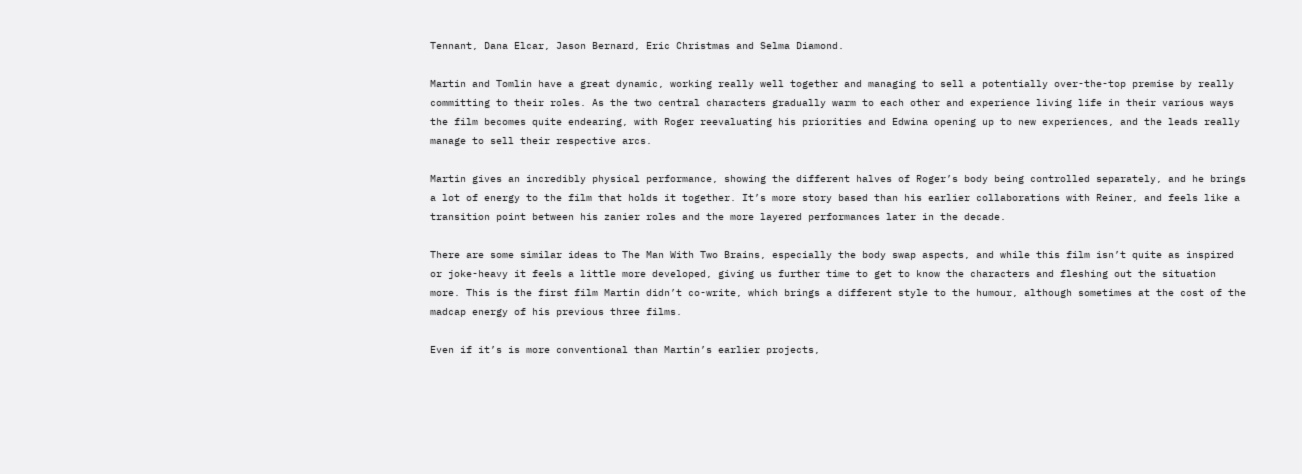Tennant, Dana Elcar, Jason Bernard, Eric Christmas and Selma Diamond.

Martin and Tomlin have a great dynamic, working really well together and managing to sell a potentially over-the-top premise by really committing to their roles. As the two central characters gradually warm to each other and experience living life in their various ways the film becomes quite endearing, with Roger reevaluating his priorities and Edwina opening up to new experiences, and the leads really manage to sell their respective arcs.

Martin gives an incredibly physical performance, showing the different halves of Roger’s body being controlled separately, and he brings a lot of energy to the film that holds it together. It’s more story based than his earlier collaborations with Reiner, and feels like a transition point between his zanier roles and the more layered performances later in the decade.

There are some similar ideas to The Man With Two Brains, especially the body swap aspects, and while this film isn’t quite as inspired or joke-heavy it feels a little more developed, giving us further time to get to know the characters and fleshing out the situation more. This is the first film Martin didn’t co-write, which brings a different style to the humour, although sometimes at the cost of the madcap energy of his previous three films.

Even if it’s is more conventional than Martin’s earlier projects,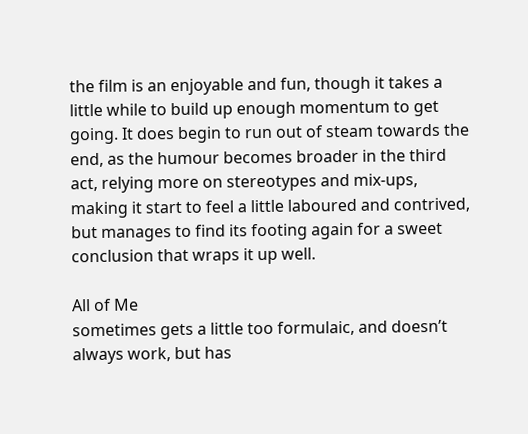the film is an enjoyable and fun, though it takes a little while to build up enough momentum to get going. It does begin to run out of steam towards the end, as the humour becomes broader in the third act, relying more on stereotypes and mix-ups, making it start to feel a little laboured and contrived, but manages to find its footing again for a sweet conclusion that wraps it up well.

All of Me
sometimes gets a little too formulaic, and doesn’t always work, but has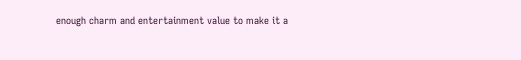enough charm and entertainment value to make it a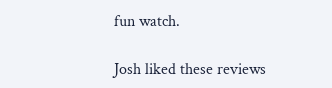fun watch.

Josh liked these reviews